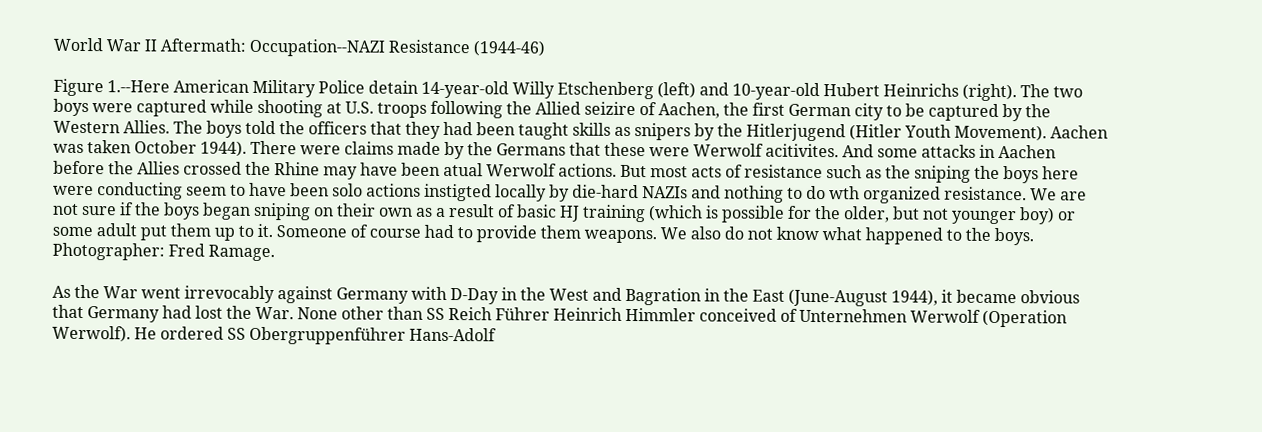World War II Aftermath: Occupation--NAZI Resistance (1944-46)

Figure 1.--Here American Military Police detain 14-year-old Willy Etschenberg (left) and 10-year-old Hubert Heinrichs (right). The two boys were captured while shooting at U.S. troops following the Allied seizire of Aachen, the first German city to be captured by the Western Allies. The boys told the officers that they had been taught skills as snipers by the Hitlerjugend (Hitler Youth Movement). Aachen was taken October 1944). There were claims made by the Germans that these were Werwolf acitivites. And some attacks in Aachen before the Allies crossed the Rhine may have been atual Werwolf actions. But most acts of resistance such as the sniping the boys here were conducting seem to have been solo actions instigted locally by die-hard NAZIs and nothing to do wth organized resistance. We are not sure if the boys began sniping on their own as a result of basic HJ training (which is possible for the older, but not younger boy) or some adult put them up to it. Someone of course had to provide them weapons. We also do not know what happened to the boys. Photographer: Fred Ramage.

As the War went irrevocably against Germany with D-Day in the West and Bagration in the East (June-August 1944), it became obvious that Germany had lost the War. None other than SS Reich Führer Heinrich Himmler conceived of Unternehmen Werwolf (Operation Werwolf). He ordered SS Obergruppenführer Hans-Adolf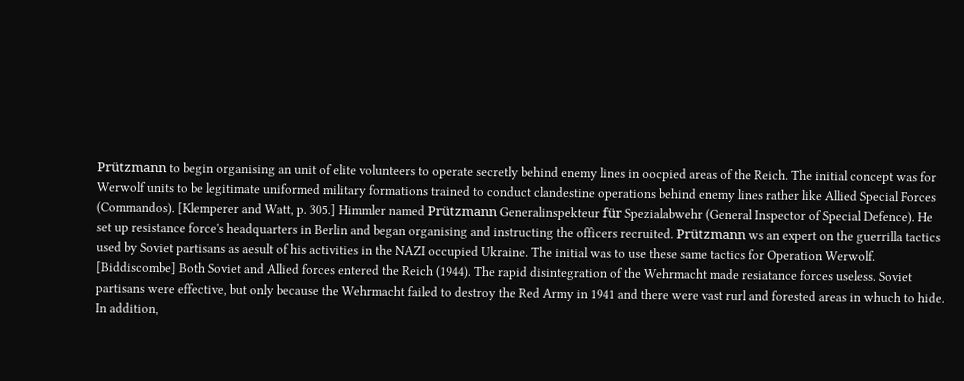Prützmann to begin organising an unit of elite volunteers to operate secretly behind enemy lines in oocpied areas of the Reich. The initial concept was for Werwolf units to be legitimate uniformed military formations trained to conduct clandestine operations behind enemy lines rather like Allied Special Forces (Commandos). [Klemperer and Watt, p. 305.] Himmler named Prützmann Generalinspekteur für Spezialabwehr (General Inspector of Special Defence). He set up resistance force's headquarters in Berlin and began organising and instructing the officers recruited. Prützmann ws an expert on the guerrilla tactics used by Soviet partisans as aesult of his activities in the NAZI occupied Ukraine. The initial was to use these same tactics for Operation Werwolf. [Biddiscombe] Both Soviet and Allied forces entered the Reich (1944). The rapid disintegration of the Wehrmacht made resiatance forces useless. Soviet partisans were effective, but only because the Wehrmacht failed to destroy the Red Army in 1941 and there were vast rurl and forested areas in whuch to hide. In addition,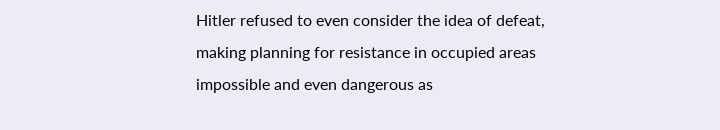Hitler refused to even consider the idea of defeat, making planning for resistance in occupied areas impossible and even dangerous as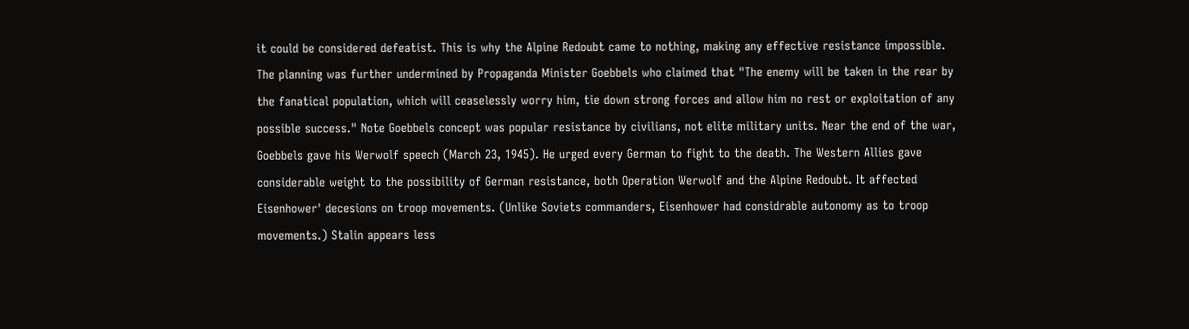it could be considered defeatist. This is why the Alpine Redoubt came to nothing, making any effective resistance impossible. The planning was further undermined by Propaganda Minister Goebbels who claimed that "The enemy will be taken in the rear by the fanatical population, which will ceaselessly worry him, tie down strong forces and allow him no rest or exploitation of any possible success." Note Goebbels concept was popular resistance by civilians, not elite military units. Near the end of the war, Goebbels gave his Werwolf speech (March 23, 1945). He urged every German to fight to the death. The Western Allies gave considerable weight to the possibility of German resistance, both Operation Werwolf and the Alpine Redoubt. It affected Eisenhower' decesions on troop movements. (Unlike Soviets commanders, Eisenhower had considrable autonomy as to troop movements.) Stalin appears less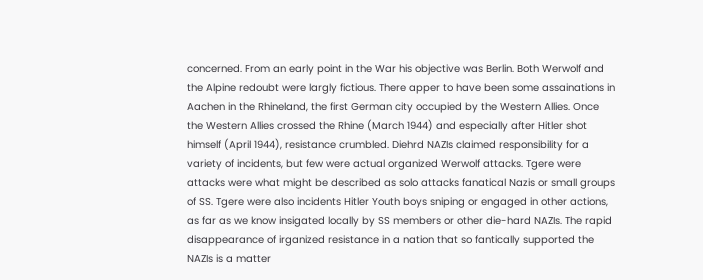concerned. From an early point in the War his objective was Berlin. Both Werwolf and the Alpine redoubt were largly fictious. There apper to have been some assainations in Aachen in the Rhineland, the first German city occupied by the Western Allies. Once the Western Allies crossed the Rhine (March 1944) and especially after Hitler shot himself (April 1944), resistance crumbled. Diehrd NAZIs claimed responsibility for a variety of incidents, but few were actual organized Werwolf attacks. Tgere were attacks were what might be described as solo attacks fanatical Nazis or small groups of SS. Tgere were also incidents Hitler Youth boys sniping or engaged in other actions, as far as we know insigated locally by SS members or other die-hard NAZIs. The rapid disappearance of irganized resistance in a nation that so fantically supported the NAZIs is a matter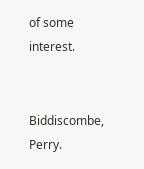of some interest.


Biddiscombe, Perry.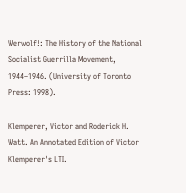Werwolf!: The History of the National Socialist Guerrilla Movement, 1944–1946. (University of Toronto Press: 1998).

Klemperer, Victor and Roderick H. Watt. An Annotated Edition of Victor Klemperer's LTI.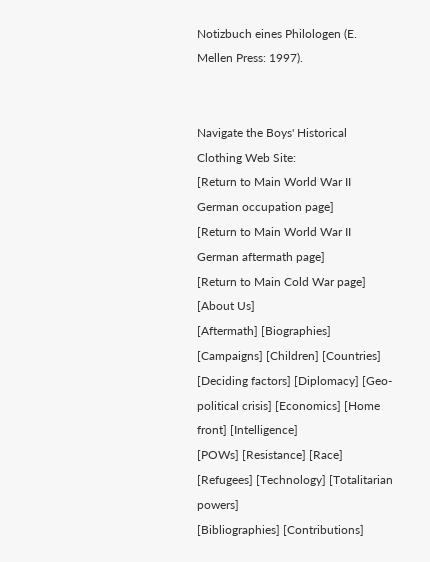Notizbuch eines Philologen (E. Mellen Press: 1997).


Navigate the Boys' Historical Clothing Web Site:
[Return to Main World War II German occupation page]
[Return to Main World War II German aftermath page]
[Return to Main Cold War page]
[About Us]
[Aftermath] [Biographies] [Campaigns] [Children] [Countries] [Deciding factors] [Diplomacy] [Geo-political crisis] [Economics] [Home front] [Intelligence]
[POWs] [Resistance] [Race] [Refugees] [Technology] [Totalitarian powers]
[Bibliographies] [Contributions]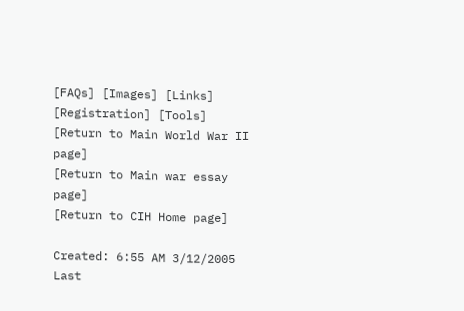[FAQs] [Images] [Links] [Registration] [Tools]
[Return to Main World War II page]
[Return to Main war essay page]
[Return to CIH Home page]

Created: 6:55 AM 3/12/2005
Last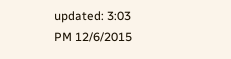updated: 3:03 PM 12/6/2015